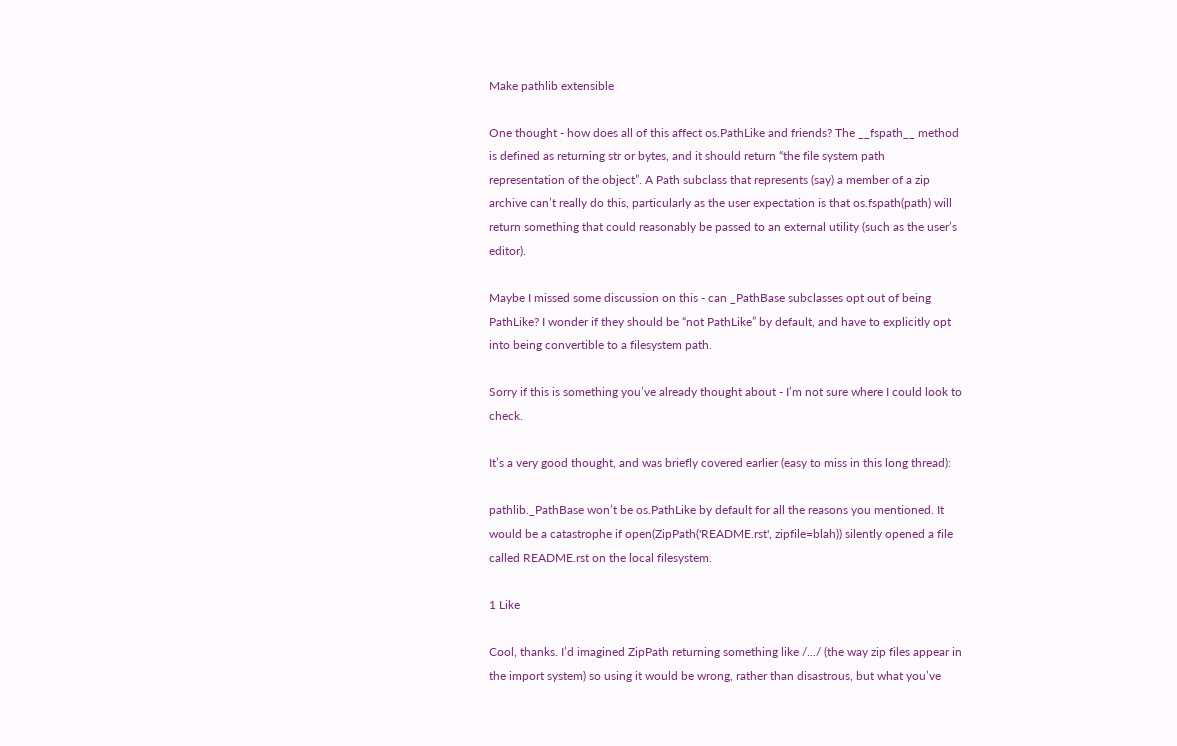Make pathlib extensible

One thought - how does all of this affect os.PathLike and friends? The __fspath__ method is defined as returning str or bytes, and it should return “the file system path representation of the object”. A Path subclass that represents (say) a member of a zip archive can’t really do this, particularly as the user expectation is that os.fspath(path) will return something that could reasonably be passed to an external utility (such as the user’s editor).

Maybe I missed some discussion on this - can _PathBase subclasses opt out of being PathLike? I wonder if they should be “not PathLike” by default, and have to explicitly opt into being convertible to a filesystem path.

Sorry if this is something you’ve already thought about - I’m not sure where I could look to check.

It’s a very good thought, and was briefly covered earlier (easy to miss in this long thread):

pathlib._PathBase won’t be os.PathLike by default for all the reasons you mentioned. It would be a catastrophe if open(ZipPath('README.rst', zipfile=blah)) silently opened a file called README.rst on the local filesystem.

1 Like

Cool, thanks. I’d imagined ZipPath returning something like /.../ (the way zip files appear in the import system) so using it would be wrong, rather than disastrous, but what you’ve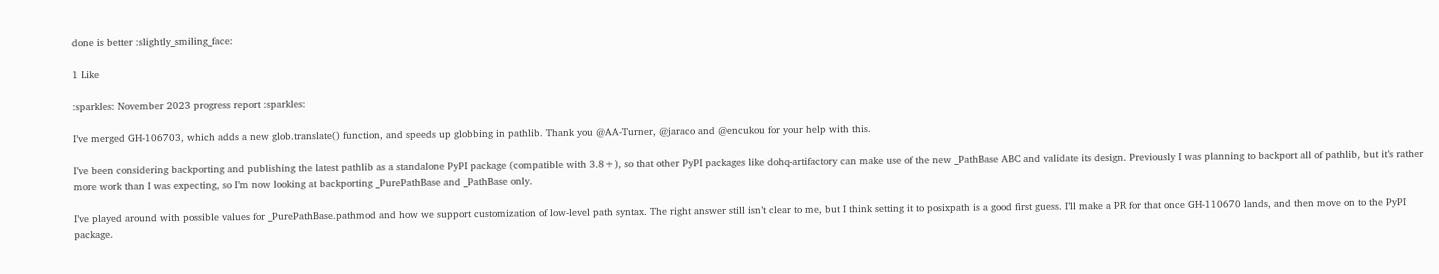done is better :slightly_smiling_face:

1 Like

:sparkles: November 2023 progress report :sparkles:

I’ve merged GH-106703, which adds a new glob.translate() function, and speeds up globbing in pathlib. Thank you @AA-Turner, @jaraco and @encukou for your help with this.

I’ve been considering backporting and publishing the latest pathlib as a standalone PyPI package (compatible with 3.8+), so that other PyPI packages like dohq-artifactory can make use of the new _PathBase ABC and validate its design. Previously I was planning to backport all of pathlib, but it’s rather more work than I was expecting, so I’m now looking at backporting _PurePathBase and _PathBase only.

I’ve played around with possible values for _PurePathBase.pathmod and how we support customization of low-level path syntax. The right answer still isn’t clear to me, but I think setting it to posixpath is a good first guess. I’ll make a PR for that once GH-110670 lands, and then move on to the PyPI package.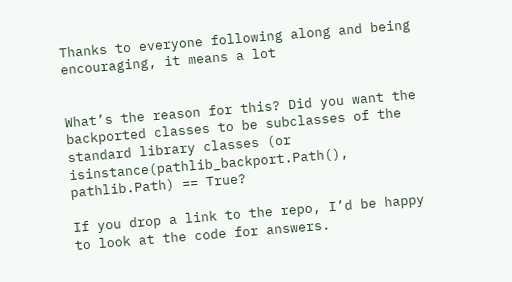Thanks to everyone following along and being encouraging, it means a lot


What’s the reason for this? Did you want the backported classes to be subclasses of the standard library classes (or isinstance(pathlib_backport.Path(), pathlib.Path) == True?

If you drop a link to the repo, I’d be happy to look at the code for answers.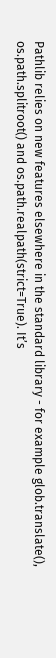Pathlib relies on new features elsewhere in the standard library - for example glob.translate(), os.path.splitroot() and os.path.realpath(strict=True). It’s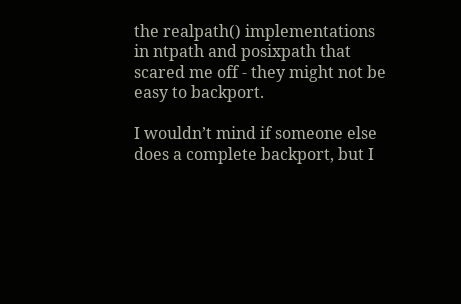the realpath() implementations in ntpath and posixpath that scared me off - they might not be easy to backport.

I wouldn’t mind if someone else does a complete backport, but I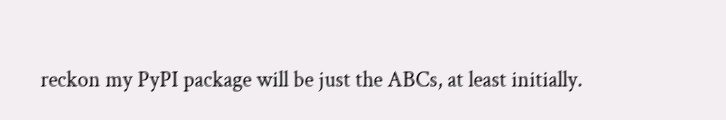reckon my PyPI package will be just the ABCs, at least initially.